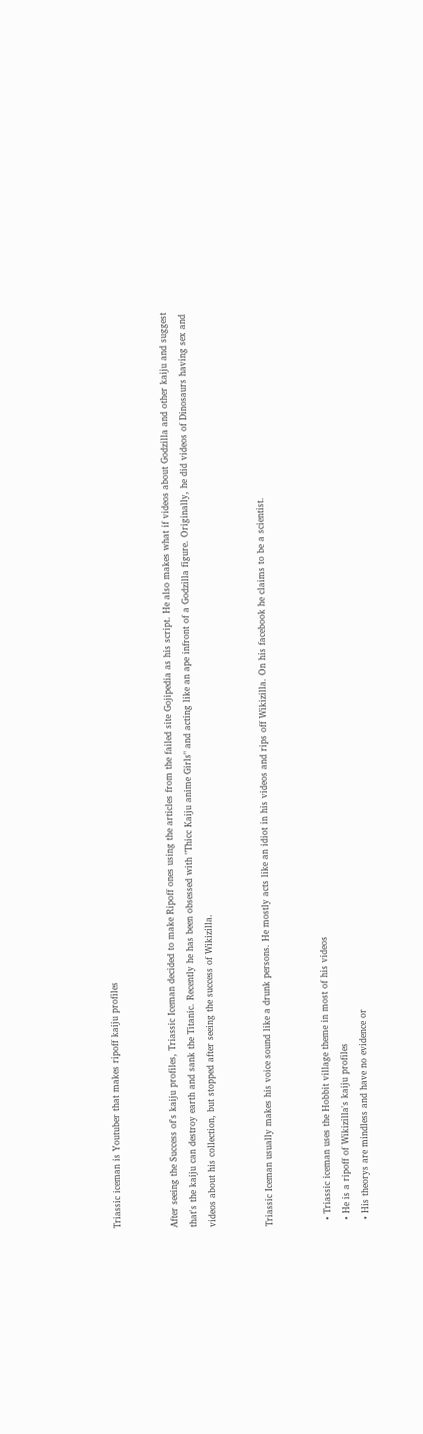Triassic iceman is Youtuber that makes ripoff kaiju profiles


After seeing the Success of's kaiju profiles, Triassic Iceman decided to make Ripoff ones using the articles from the failed site Gojipedia as his script. He also makes what if videos about Godzilla and other kaiju and suggest that's the kaiju can destroy earth and sank the Titanic. Recently he has been obsessed with "Thicc Kaiju anime Girls" and acting like an ape infront of a Godzilla figure. Originally, he did videos of Dinosaurs having sex and videos about his collection, but stopped after seeing the success of Wikizilla.


Triassic Iceman usually makes his voice sound like a drunk persons. He mostly acts like an idiot in his videos and rips off Wikizilla. On his facebook he claims to be a scientist.


  • Triassic iceman uses the Hobbit village theme in most of his videos
  • He is a ripoff of Wikizilla's kaiju profiles
  • His theorys are mindless and have no evidence or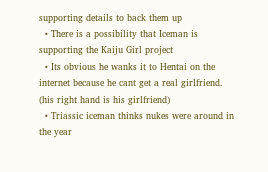supporting details to back them up
  • There is a possibility that Iceman is supporting the Kaiju Girl project
  • Its obvious he wanks it to Hentai on the internet because he cant get a real girlfriend. (his right hand is his girlfriend)
  • Triassic iceman thinks nukes were around in the year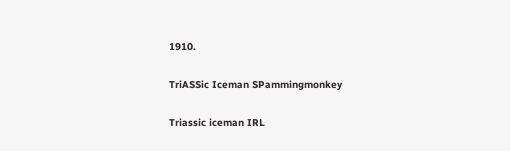1910.

TriASSic Iceman SPammingmonkey

Triassic iceman IRL